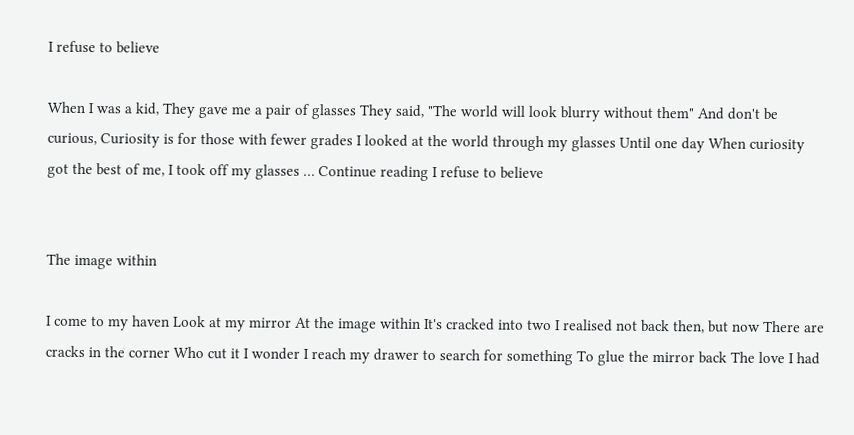I refuse to believe

When I was a kid, They gave me a pair of glasses They said, "The world will look blurry without them" And don't be curious, Curiosity is for those with fewer grades I looked at the world through my glasses Until one day When curiosity got the best of me, I took off my glasses … Continue reading I refuse to believe


The image within

I come to my haven Look at my mirror At the image within It's cracked into two I realised not back then, but now There are cracks in the corner Who cut it I wonder I reach my drawer to search for something To glue the mirror back The love I had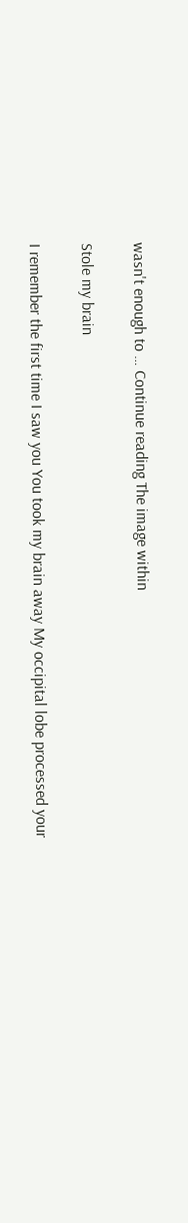wasn't enough to … Continue reading The image within

Stole my brain

I remember the first time I saw you You took my brain away My occipital lobe processed your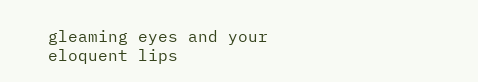gleaming eyes and your eloquent lips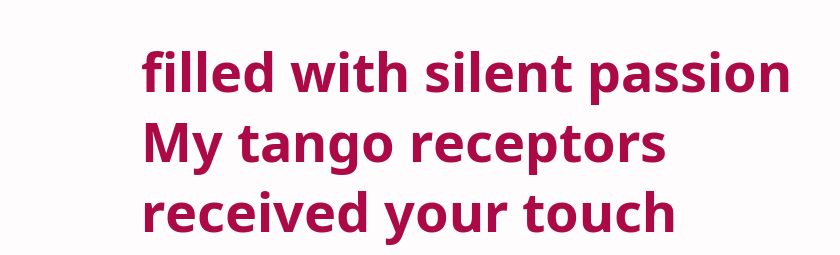filled with silent passion My tango receptors received your touch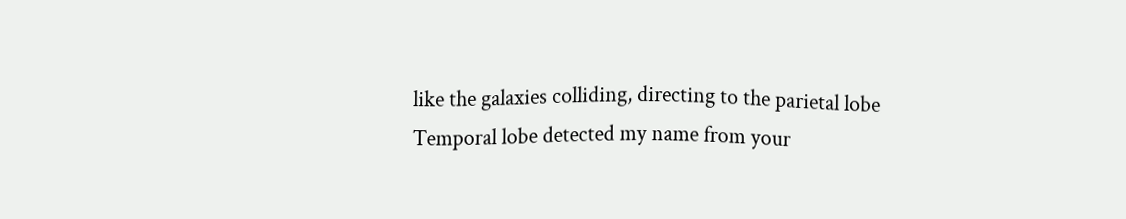like the galaxies colliding, directing to the parietal lobe Temporal lobe detected my name from your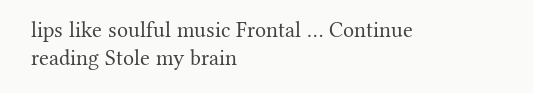lips like soulful music Frontal … Continue reading Stole my brain